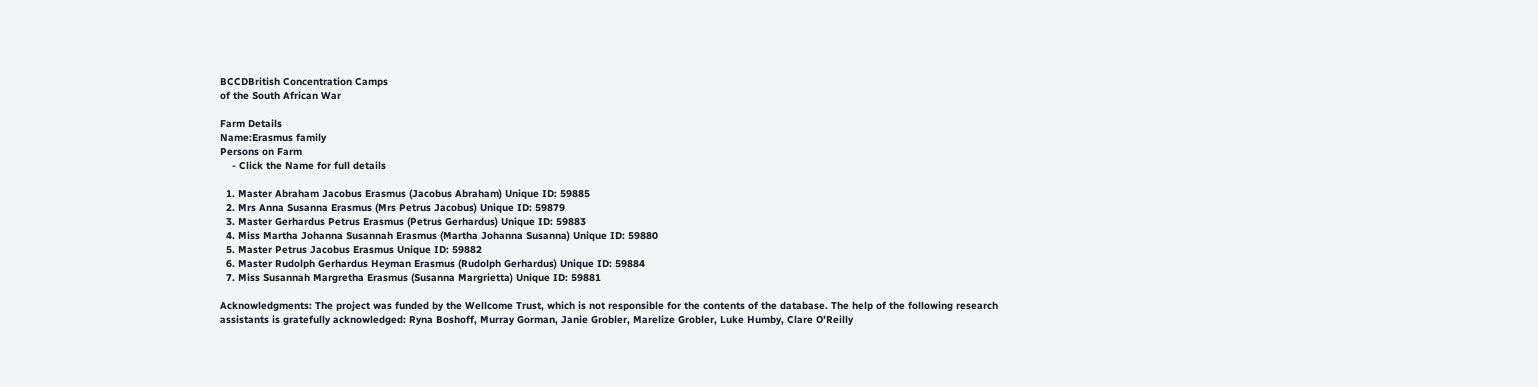BCCDBritish Concentration Camps
of the South African War

Farm Details
Name:Erasmus family
Persons on Farm
    - Click the Name for full details

  1. Master Abraham Jacobus Erasmus (Jacobus Abraham) Unique ID: 59885
  2. Mrs Anna Susanna Erasmus (Mrs Petrus Jacobus) Unique ID: 59879
  3. Master Gerhardus Petrus Erasmus (Petrus Gerhardus) Unique ID: 59883
  4. Miss Martha Johanna Susannah Erasmus (Martha Johanna Susanna) Unique ID: 59880
  5. Master Petrus Jacobus Erasmus Unique ID: 59882
  6. Master Rudolph Gerhardus Heyman Erasmus (Rudolph Gerhardus) Unique ID: 59884
  7. Miss Susannah Margretha Erasmus (Susanna Margrietta) Unique ID: 59881

Acknowledgments: The project was funded by the Wellcome Trust, which is not responsible for the contents of the database. The help of the following research assistants is gratefully acknowledged: Ryna Boshoff, Murray Gorman, Janie Grobler, Marelize Grobler, Luke Humby, Clare O’Reilly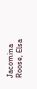Jacomina Roose, Elsa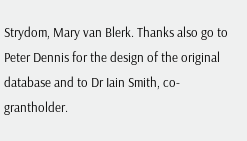Strydom, Mary van Blerk. Thanks also go to Peter Dennis for the design of the original database and to Dr Iain Smith, co-grantholder.